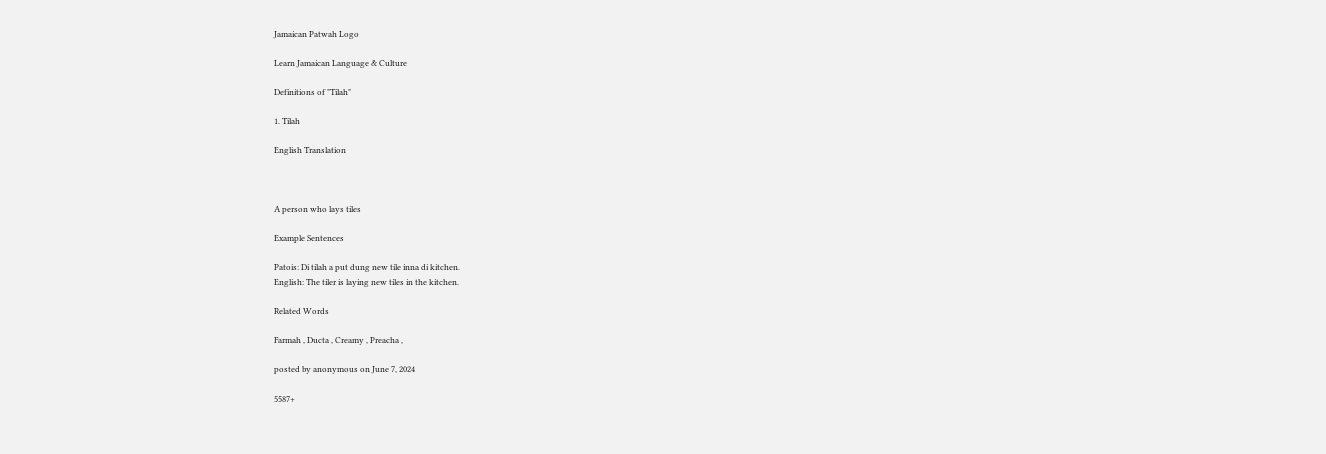Jamaican Patwah Logo

Learn Jamaican Language & Culture

Definitions of "Tilah"

1. Tilah

English Translation



A person who lays tiles

Example Sentences

Patois: Di tilah a put dung new tile inna di kitchen.
English: The tiler is laying new tiles in the kitchen.

Related Words

Farmah , Ducta , Creamy , Preacha ,

posted by anonymous on June 7, 2024

5587+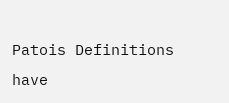Patois Definitions have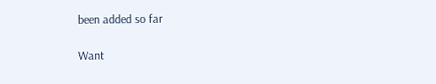been added so far

Want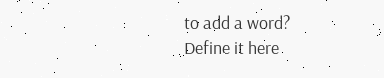to add a word?
Define it here